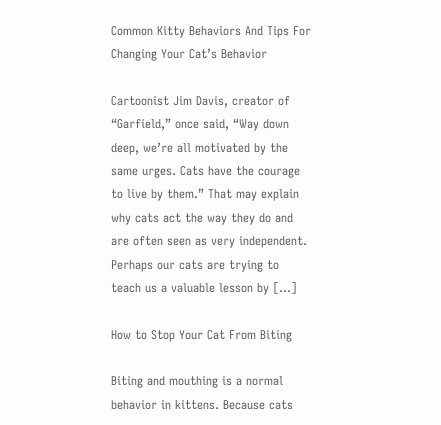Common Kitty Behaviors And Tips For Changing Your Cat’s Behavior

Cartoonist Jim Davis, creator of “Garfield,” once said, “Way down deep, we’re all motivated by the same urges. Cats have the courage to live by them.” That may explain why cats act the way they do and are often seen as very independent. Perhaps our cats are trying to teach us a valuable lesson by […]

How to Stop Your Cat From Biting

Biting and mouthing is a normal behavior in kittens. Because cats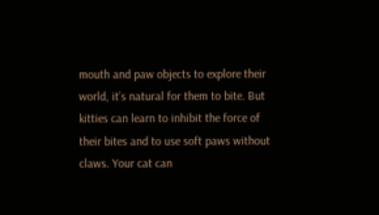mouth and paw objects to explore their world, it’s natural for them to bite. But kitties can learn to inhibit the force of their bites and to use soft paws without claws. Your cat can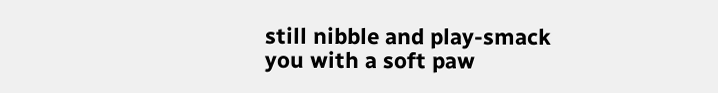still nibble and play-smack you with a soft paw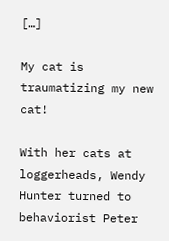[…]

My cat is traumatizing my new cat!

With her cats at loggerheads, Wendy Hunter turned to behaviorist Peter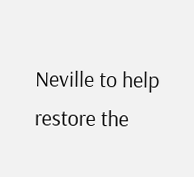Neville to help restore the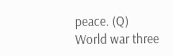peace. (Q) World war three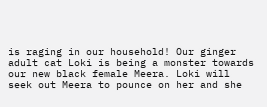is raging in our household! Our ginger adult cat Loki is being a monster towards our new black female Meera. Loki will seek out Meera to pounce on her and she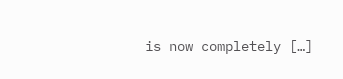is now completely […]